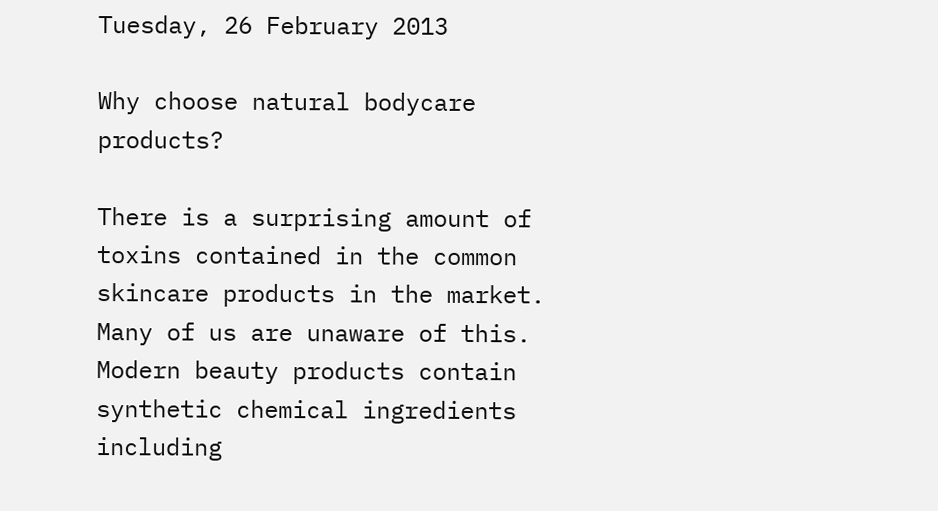Tuesday, 26 February 2013

Why choose natural bodycare products?

There is a surprising amount of toxins contained in the common skincare products in the market. Many of us are unaware of this. Modern beauty products contain synthetic chemical ingredients including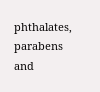phthalates, parabens and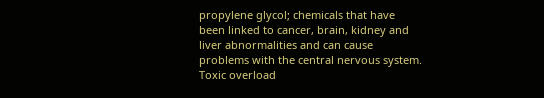propylene glycol; chemicals that have been linked to cancer, brain, kidney and liver abnormalities and can cause problems with the central nervous system. Toxic overload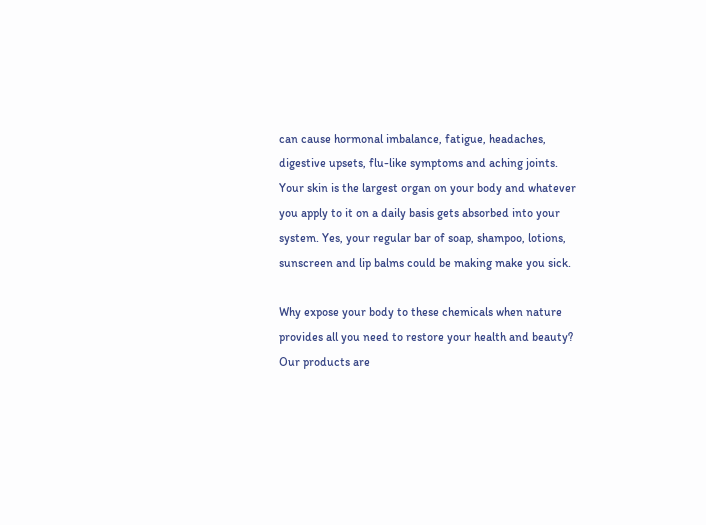can cause hormonal imbalance, fatigue, headaches, digestive upsets, flu-like symptoms and aching joints. Your skin is the largest organ on your body and whatever you apply to it on a daily basis gets absorbed into your system. Yes, your regular bar of soap, shampoo, lotions, sunscreen and lip balms could be making make you sick.

Why expose your body to these chemicals when nature provides all you need to restore your health and beauty? Our products are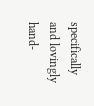specifically and lovingly hand-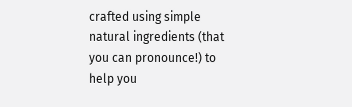crafted using simple natural ingredients (that you can pronounce!) to help you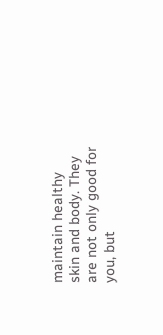maintain healthy skin and body. They are not only good for you, but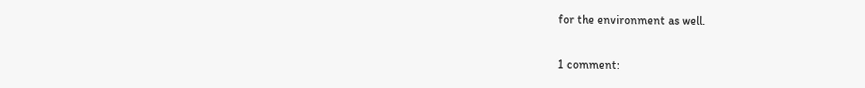for the environment as well.

1 comment: